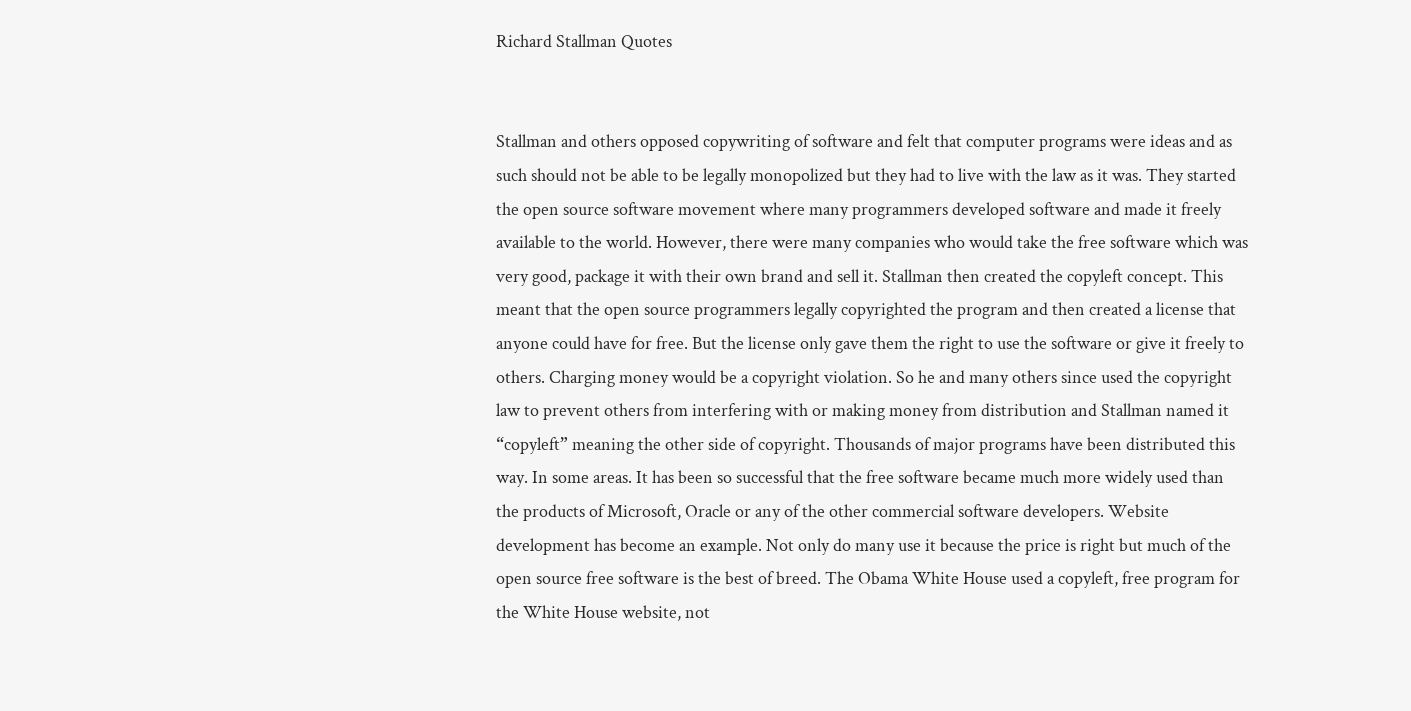Richard Stallman Quotes


Stallman and others opposed copywriting of software and felt that computer programs were ideas and as such should not be able to be legally monopolized but they had to live with the law as it was. They started the open source software movement where many programmers developed software and made it freely available to the world. However, there were many companies who would take the free software which was very good, package it with their own brand and sell it. Stallman then created the copyleft concept. This meant that the open source programmers legally copyrighted the program and then created a license that anyone could have for free. But the license only gave them the right to use the software or give it freely to others. Charging money would be a copyright violation. So he and many others since used the copyright law to prevent others from interfering with or making money from distribution and Stallman named it “copyleft” meaning the other side of copyright. Thousands of major programs have been distributed this way. In some areas. It has been so successful that the free software became much more widely used than the products of Microsoft, Oracle or any of the other commercial software developers. Website development has become an example. Not only do many use it because the price is right but much of the open source free software is the best of breed. The Obama White House used a copyleft, free program for the White House website, not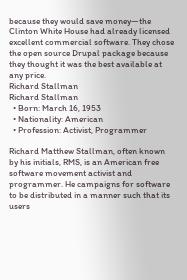because they would save money—the Clinton White House had already licensed excellent commercial software. They chose the open source Drupal package because they thought it was the best available at any price.
Richard Stallman
Richard Stallman
  • Born: March 16, 1953
  • Nationality: American
  • Profession: Activist, Programmer

Richard Matthew Stallman, often known by his initials, RMS, is an American free software movement activist and programmer. He campaigns for software to be distributed in a manner such that its users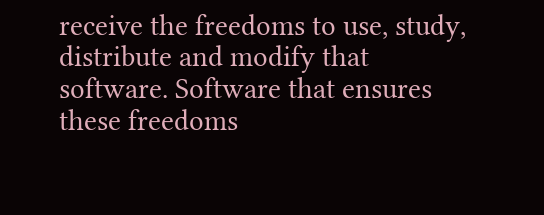receive the freedoms to use, study, distribute and modify that software. Software that ensures these freedoms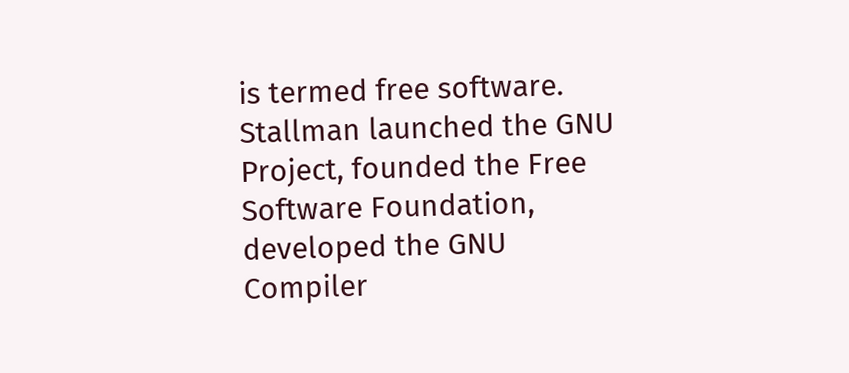is termed free software. Stallman launched the GNU Project, founded the Free Software Foundation, developed the GNU Compiler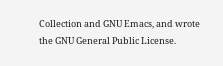Collection and GNU Emacs, and wrote the GNU General Public License.